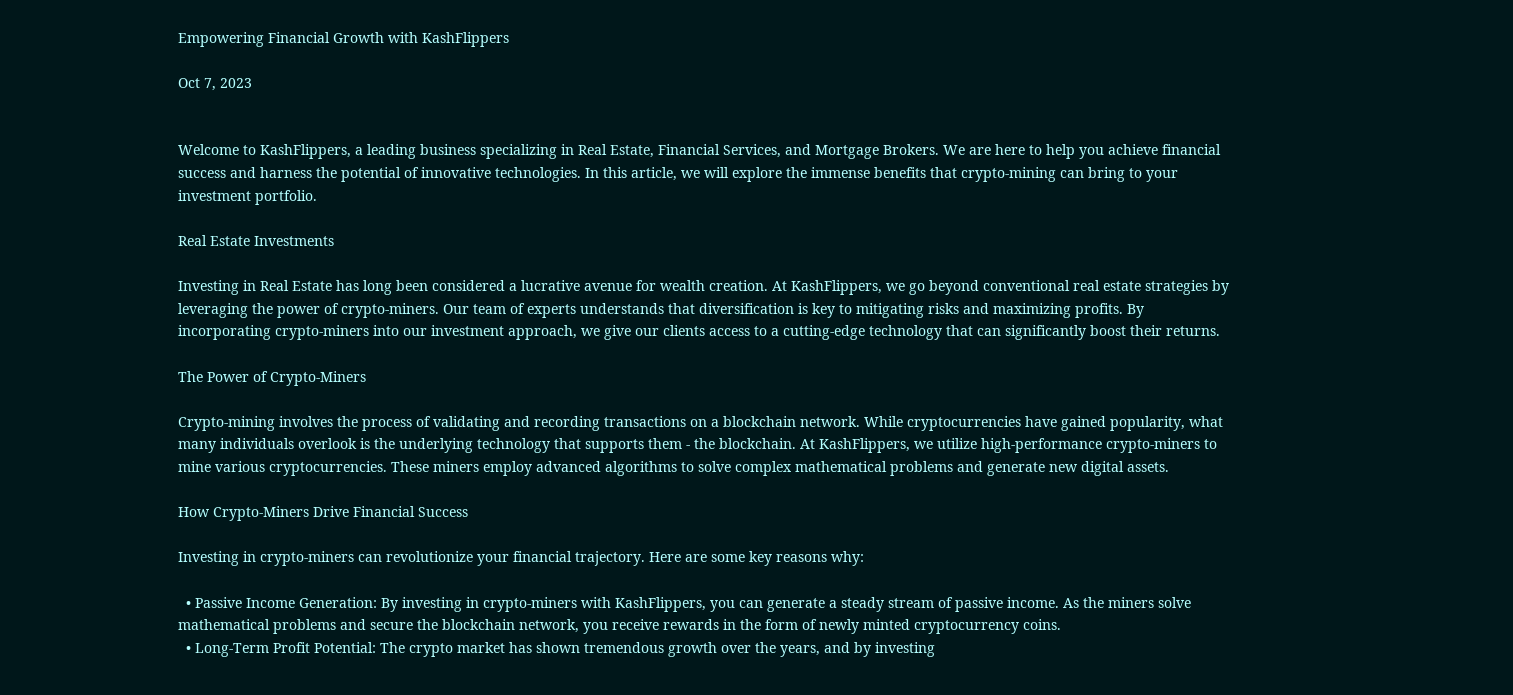Empowering Financial Growth with KashFlippers

Oct 7, 2023


Welcome to KashFlippers, a leading business specializing in Real Estate, Financial Services, and Mortgage Brokers. We are here to help you achieve financial success and harness the potential of innovative technologies. In this article, we will explore the immense benefits that crypto-mining can bring to your investment portfolio.

Real Estate Investments

Investing in Real Estate has long been considered a lucrative avenue for wealth creation. At KashFlippers, we go beyond conventional real estate strategies by leveraging the power of crypto-miners. Our team of experts understands that diversification is key to mitigating risks and maximizing profits. By incorporating crypto-miners into our investment approach, we give our clients access to a cutting-edge technology that can significantly boost their returns.

The Power of Crypto-Miners

Crypto-mining involves the process of validating and recording transactions on a blockchain network. While cryptocurrencies have gained popularity, what many individuals overlook is the underlying technology that supports them - the blockchain. At KashFlippers, we utilize high-performance crypto-miners to mine various cryptocurrencies. These miners employ advanced algorithms to solve complex mathematical problems and generate new digital assets.

How Crypto-Miners Drive Financial Success

Investing in crypto-miners can revolutionize your financial trajectory. Here are some key reasons why:

  • Passive Income Generation: By investing in crypto-miners with KashFlippers, you can generate a steady stream of passive income. As the miners solve mathematical problems and secure the blockchain network, you receive rewards in the form of newly minted cryptocurrency coins.
  • Long-Term Profit Potential: The crypto market has shown tremendous growth over the years, and by investing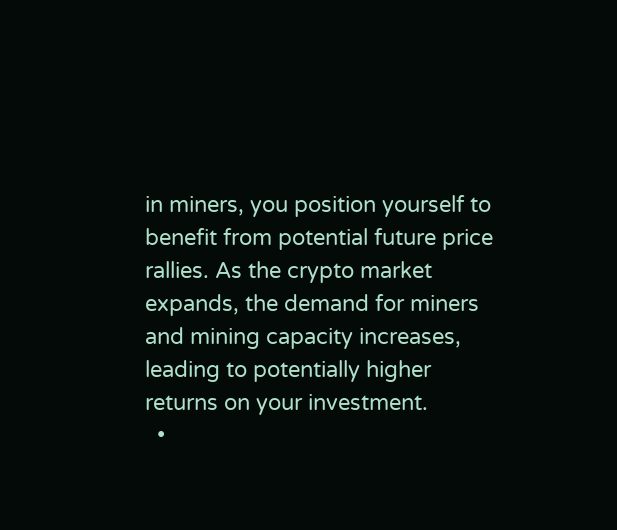in miners, you position yourself to benefit from potential future price rallies. As the crypto market expands, the demand for miners and mining capacity increases, leading to potentially higher returns on your investment.
  •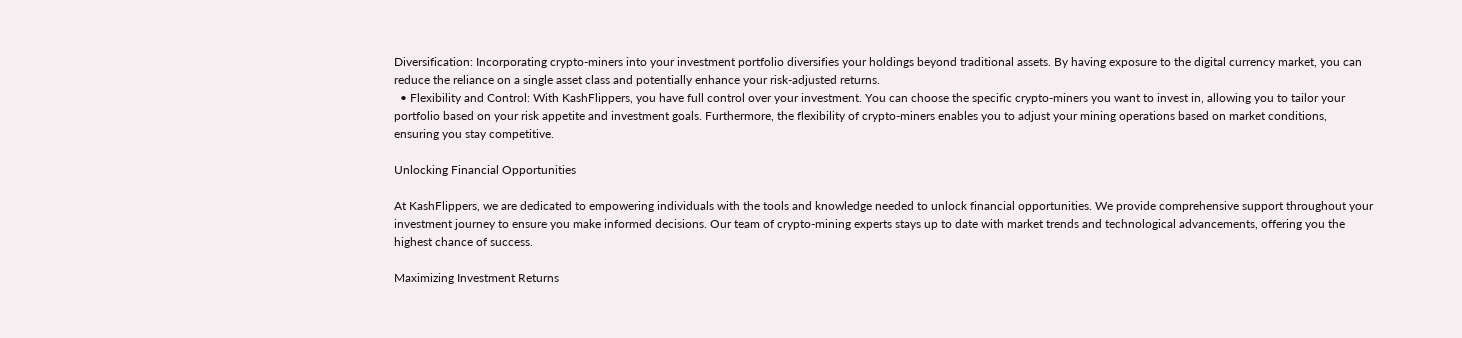Diversification: Incorporating crypto-miners into your investment portfolio diversifies your holdings beyond traditional assets. By having exposure to the digital currency market, you can reduce the reliance on a single asset class and potentially enhance your risk-adjusted returns.
  • Flexibility and Control: With KashFlippers, you have full control over your investment. You can choose the specific crypto-miners you want to invest in, allowing you to tailor your portfolio based on your risk appetite and investment goals. Furthermore, the flexibility of crypto-miners enables you to adjust your mining operations based on market conditions, ensuring you stay competitive.

Unlocking Financial Opportunities

At KashFlippers, we are dedicated to empowering individuals with the tools and knowledge needed to unlock financial opportunities. We provide comprehensive support throughout your investment journey to ensure you make informed decisions. Our team of crypto-mining experts stays up to date with market trends and technological advancements, offering you the highest chance of success.

Maximizing Investment Returns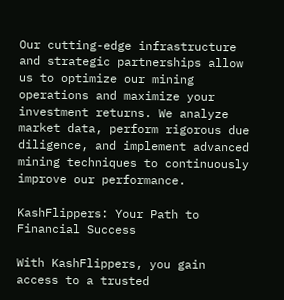Our cutting-edge infrastructure and strategic partnerships allow us to optimize our mining operations and maximize your investment returns. We analyze market data, perform rigorous due diligence, and implement advanced mining techniques to continuously improve our performance.

KashFlippers: Your Path to Financial Success

With KashFlippers, you gain access to a trusted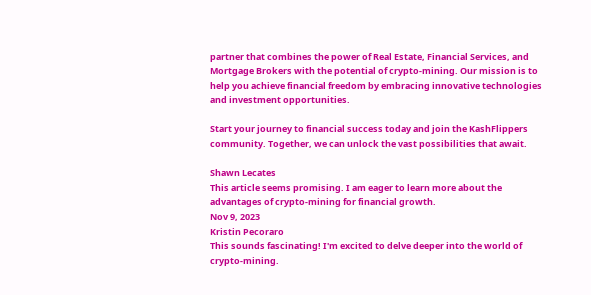partner that combines the power of Real Estate, Financial Services, and Mortgage Brokers with the potential of crypto-mining. Our mission is to help you achieve financial freedom by embracing innovative technologies and investment opportunities.

Start your journey to financial success today and join the KashFlippers community. Together, we can unlock the vast possibilities that await.

Shawn Lecates
This article seems promising. I am eager to learn more about the advantages of crypto-mining for financial growth.
Nov 9, 2023
Kristin Pecoraro
This sounds fascinating! I'm excited to delve deeper into the world of crypto-mining.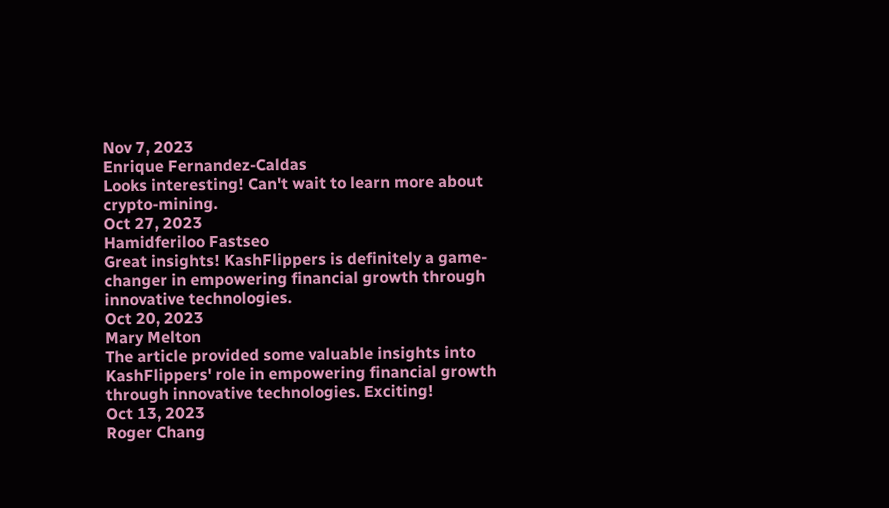Nov 7, 2023
Enrique Fernandez-Caldas
Looks interesting! Can't wait to learn more about crypto-mining.
Oct 27, 2023
Hamidferiloo Fastseo
Great insights! KashFlippers is definitely a game-changer in empowering financial growth through innovative technologies.
Oct 20, 2023
Mary Melton
The article provided some valuable insights into KashFlippers' role in empowering financial growth through innovative technologies. Exciting!
Oct 13, 2023
Roger Chang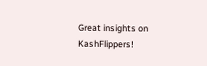Great insights on KashFlippers!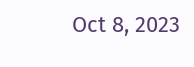Oct 8, 2023